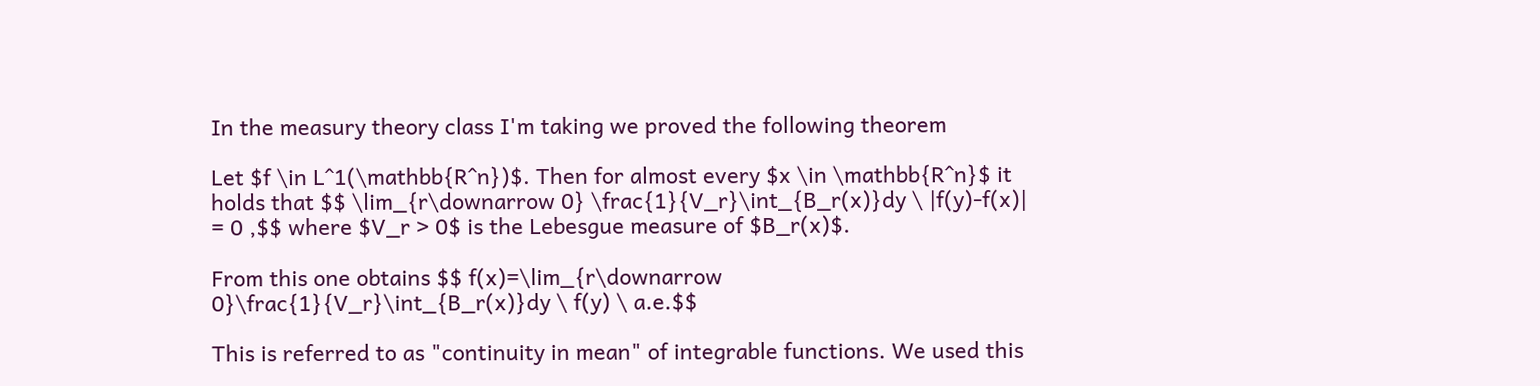In the measury theory class I'm taking we proved the following theorem

Let $f \in L^1(\mathbb{R^n})$. Then for almost every $x \in \mathbb{R^n}$ it holds that $$ \lim_{r\downarrow 0} \frac{1}{V_r}\int_{B_r(x)}dy \ |f(y)-f(x)| = 0 ,$$ where $V_r > 0$ is the Lebesgue measure of $B_r(x)$.

From this one obtains $$ f(x)=\lim_{r\downarrow 0}\frac{1}{V_r}\int_{B_r(x)}dy \ f(y) \ a.e.$$

This is referred to as "continuity in mean" of integrable functions. We used this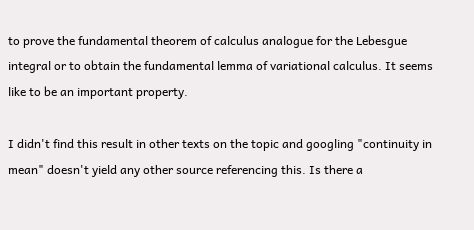to prove the fundamental theorem of calculus analogue for the Lebesgue integral or to obtain the fundamental lemma of variational calculus. It seems like to be an important property.

I didn't find this result in other texts on the topic and googling "continuity in mean" doesn't yield any other source referencing this. Is there a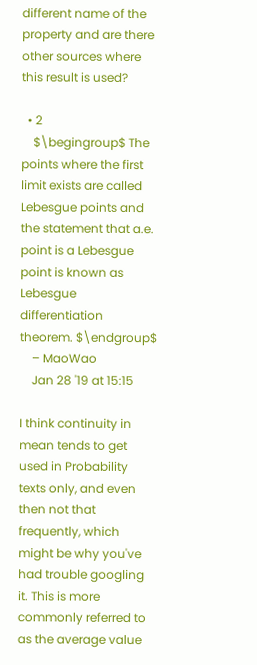different name of the property and are there other sources where this result is used?

  • 2
    $\begingroup$ The points where the first limit exists are called Lebesgue points and the statement that a.e. point is a Lebesgue point is known as Lebesgue differentiation theorem. $\endgroup$
    – MaoWao
    Jan 28 '19 at 15:15

I think continuity in mean tends to get used in Probability texts only, and even then not that frequently, which might be why you've had trouble googling it. This is more commonly referred to as the average value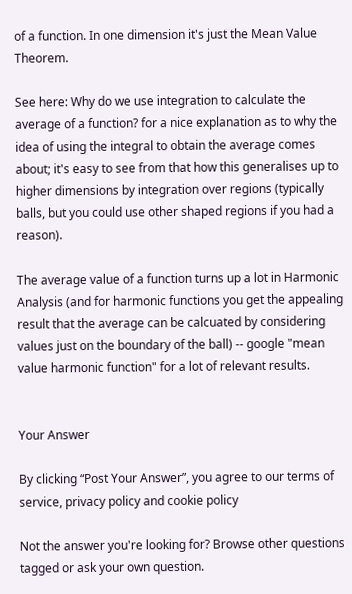of a function. In one dimension it's just the Mean Value Theorem.

See here: Why do we use integration to calculate the average of a function? for a nice explanation as to why the idea of using the integral to obtain the average comes about; it's easy to see from that how this generalises up to higher dimensions by integration over regions (typically balls, but you could use other shaped regions if you had a reason).

The average value of a function turns up a lot in Harmonic Analysis (and for harmonic functions you get the appealing result that the average can be calcuated by considering values just on the boundary of the ball) -- google "mean value harmonic function" for a lot of relevant results.


Your Answer

By clicking “Post Your Answer”, you agree to our terms of service, privacy policy and cookie policy

Not the answer you're looking for? Browse other questions tagged or ask your own question.